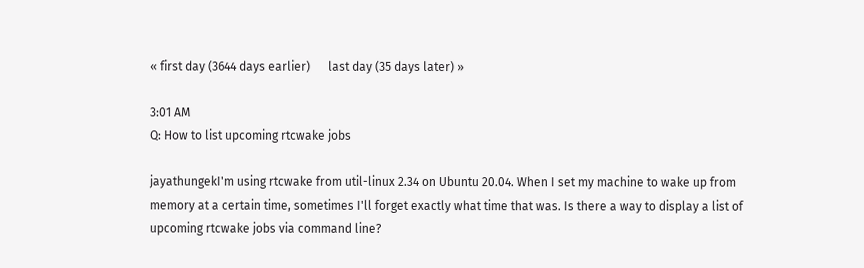« first day (3644 days earlier)      last day (35 days later) »

3:01 AM
Q: How to list upcoming rtcwake jobs

jayathungekI'm using rtcwake from util-linux 2.34 on Ubuntu 20.04. When I set my machine to wake up from memory at a certain time, sometimes I'll forget exactly what time that was. Is there a way to display a list of upcoming rtcwake jobs via command line?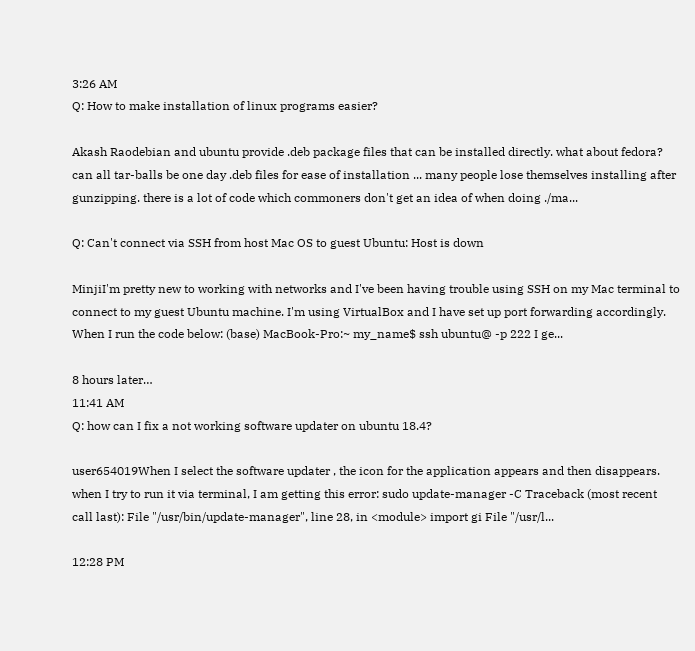3:26 AM
Q: How to make installation of linux programs easier?

Akash Raodebian and ubuntu provide .deb package files that can be installed directly. what about fedora? can all tar-balls be one day .deb files for ease of installation ... many people lose themselves installing after gunzipping. there is a lot of code which commoners don't get an idea of when doing ./ma...

Q: Can't connect via SSH from host Mac OS to guest Ubuntu: Host is down

MinjiI'm pretty new to working with networks and I've been having trouble using SSH on my Mac terminal to connect to my guest Ubuntu machine. I'm using VirtualBox and I have set up port forwarding accordingly. When I run the code below: (base) MacBook-Pro:~ my_name$ ssh ubuntu@ -p 222 I ge...

8 hours later…
11:41 AM
Q: how can I fix a not working software updater on ubuntu 18.4?

user654019When I select the software updater , the icon for the application appears and then disappears. when I try to run it via terminal, I am getting this error: sudo update-manager -C Traceback (most recent call last): File "/usr/bin/update-manager", line 28, in <module> import gi File "/usr/l...

12:28 PM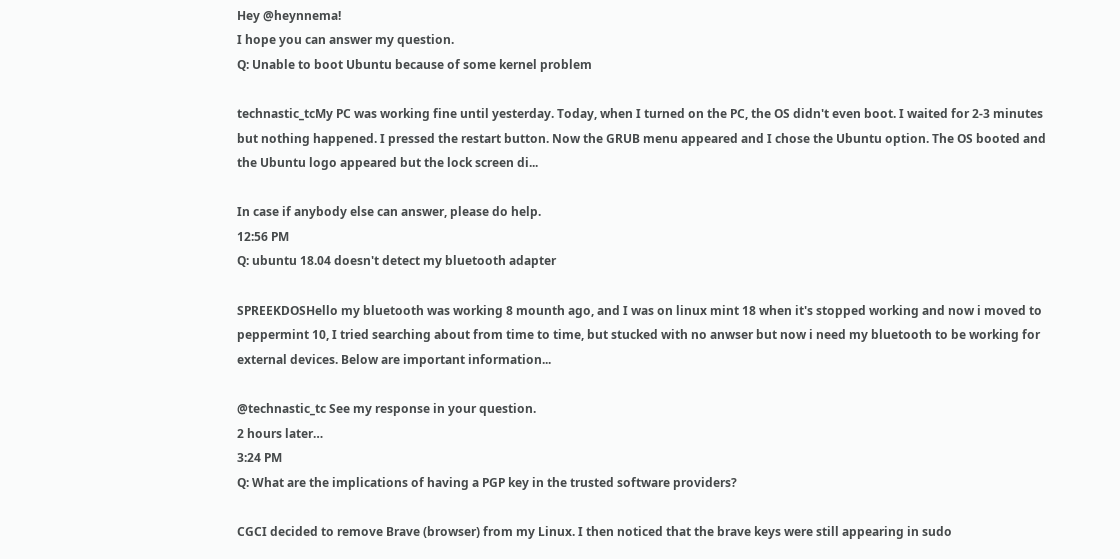Hey @heynnema!
I hope you can answer my question.
Q: Unable to boot Ubuntu because of some kernel problem

technastic_tcMy PC was working fine until yesterday. Today, when I turned on the PC, the OS didn't even boot. I waited for 2-3 minutes but nothing happened. I pressed the restart button. Now the GRUB menu appeared and I chose the Ubuntu option. The OS booted and the Ubuntu logo appeared but the lock screen di...

In case if anybody else can answer, please do help.
12:56 PM
Q: ubuntu 18.04 doesn't detect my bluetooth adapter

SPREEKDOSHello my bluetooth was working 8 mounth ago, and I was on linux mint 18 when it's stopped working and now i moved to peppermint 10, I tried searching about from time to time, but stucked with no anwser but now i need my bluetooth to be working for external devices. Below are important information...

@technastic_tc See my response in your question.
2 hours later…
3:24 PM
Q: What are the implications of having a PGP key in the trusted software providers?

CGCI decided to remove Brave (browser) from my Linux. I then noticed that the brave keys were still appearing in sudo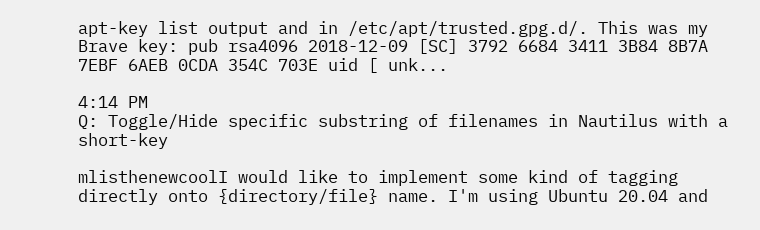apt-key list output and in /etc/apt/trusted.gpg.d/. This was my Brave key: pub rsa4096 2018-12-09 [SC] 3792 6684 3411 3B84 8B7A 7EBF 6AEB 0CDA 354C 703E uid [ unk...

4:14 PM
Q: Toggle/Hide specific substring of filenames in Nautilus with a short-key

mlisthenewcoolI would like to implement some kind of tagging directly onto {directory/file} name. I'm using Ubuntu 20.04 and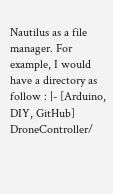Nautilus as a file manager. For example, I would have a directory as follow : |- [Arduino, DIY, GitHub] DroneController/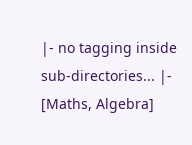|- no tagging inside sub-directories... |- [Maths, Algebra]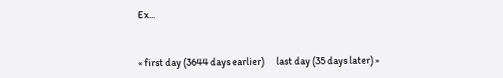Ex...


« first day (3644 days earlier)      last day (35 days later) »